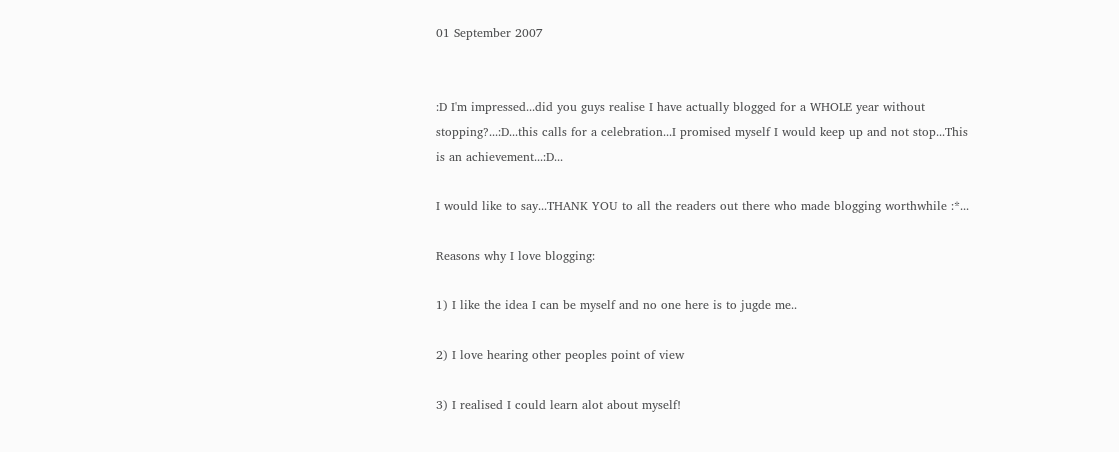01 September 2007


:D I'm impressed...did you guys realise I have actually blogged for a WHOLE year without stopping?...:D...this calls for a celebration...I promised myself I would keep up and not stop...This is an achievement...:D...

I would like to say...THANK YOU to all the readers out there who made blogging worthwhile :*...

Reasons why I love blogging:

1) I like the idea I can be myself and no one here is to jugde me..

2) I love hearing other peoples point of view

3) I realised I could learn alot about myself!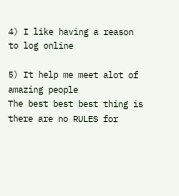4) I like having a reason to log online

5) It help me meet alot of amazing people
The best best best thing is there are no RULES for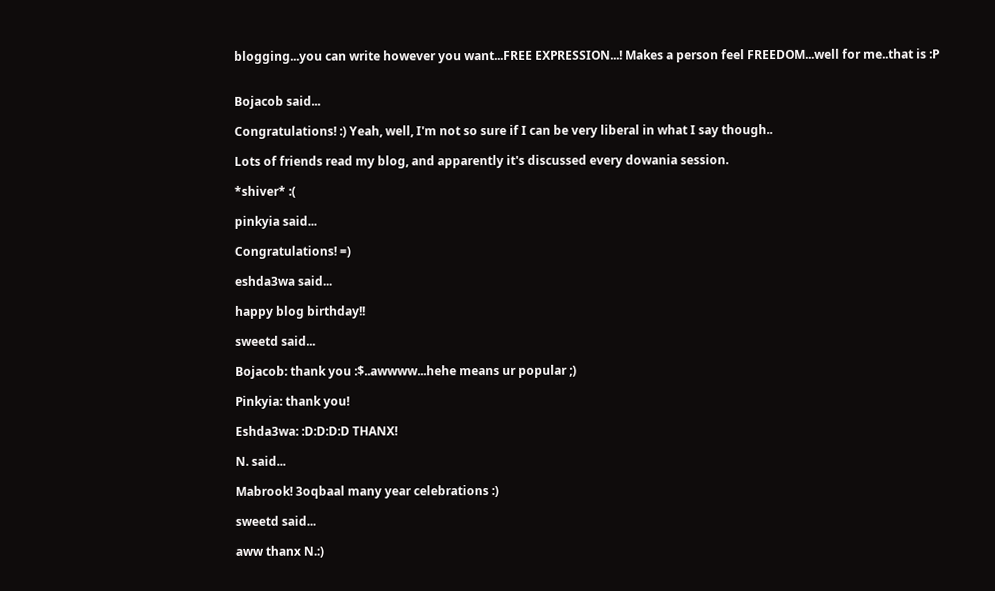blogging...you can write however you want...FREE EXPRESSION...! Makes a person feel FREEDOM...well for me..that is :P


Bojacob said...

Congratulations! :) Yeah, well, I'm not so sure if I can be very liberal in what I say though..

Lots of friends read my blog, and apparently it's discussed every dowania session.

*shiver* :(

pinkyia said...

Congratulations! =)

eshda3wa said...

happy blog birthday!!

sweetd said...

Bojacob: thank you :$..awwww...hehe means ur popular ;)

Pinkyia: thank you!

Eshda3wa: :D:D:D:D THANX!

N. said...

Mabrook! 3oqbaal many year celebrations :)

sweetd said...

aww thanx N.:)